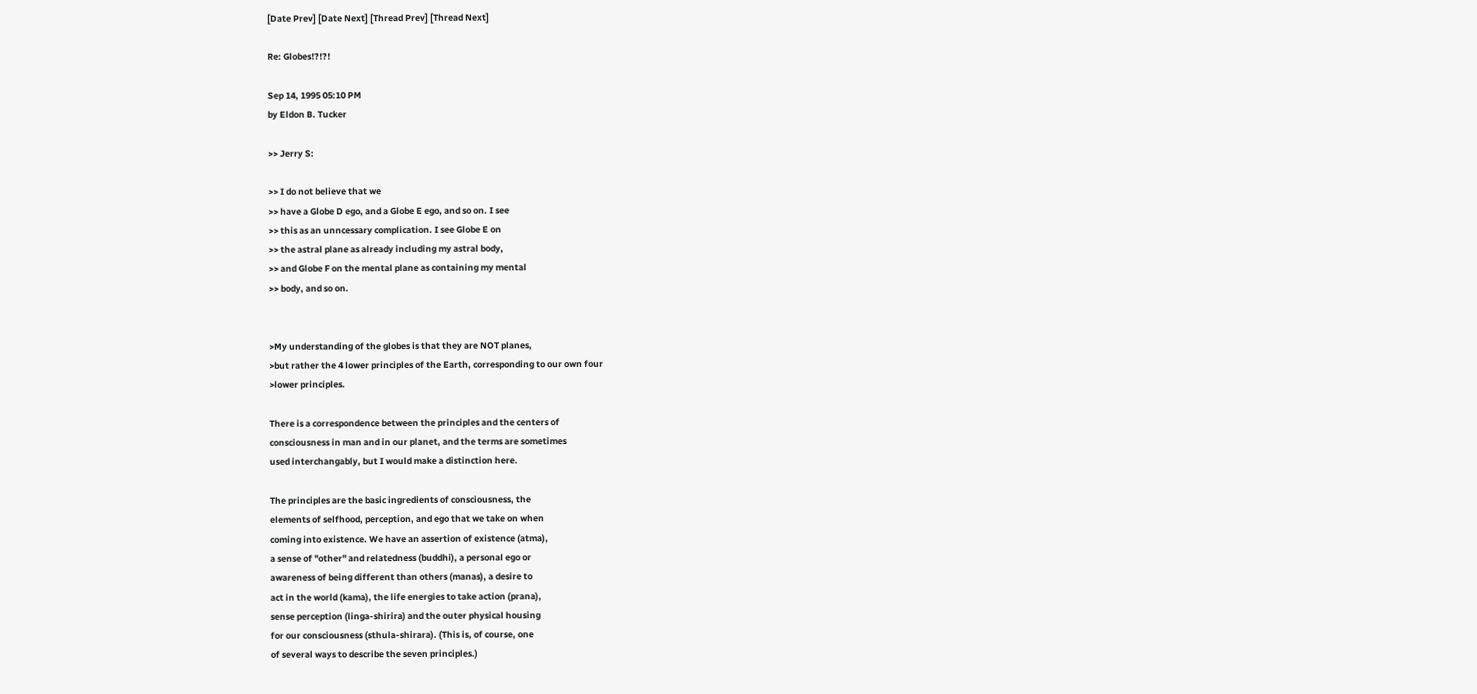[Date Prev] [Date Next] [Thread Prev] [Thread Next]

Re: Globes!?!?!

Sep 14, 1995 05:10 PM
by Eldon B. Tucker

>> Jerry S:

>> I do not believe that we
>> have a Globe D ego, and a Globe E ego, and so on. I see
>> this as an unncessary complication. I see Globe E on
>> the astral plane as already including my astral body,
>> and Globe F on the mental plane as containing my mental
>> body, and so on.


>My understanding of the globes is that they are NOT planes,
>but rather the 4 lower principles of the Earth, corresponding to our own four
>lower principles.

There is a correspondence between the principles and the centers of
consciousness in man and in our planet, and the terms are sometimes
used interchangably, but I would make a distinction here.

The principles are the basic ingredients of consciousness, the
elements of selfhood, perception, and ego that we take on when
coming into existence. We have an assertion of existence (atma),
a sense of "other" and relatedness (buddhi), a personal ego or
awareness of being different than others (manas), a desire to
act in the world (kama), the life energies to take action (prana),
sense perception (linga-shirira) and the outer physical housing
for our consciousness (sthula-shirara). (This is, of course, one
of several ways to describe the seven principles.)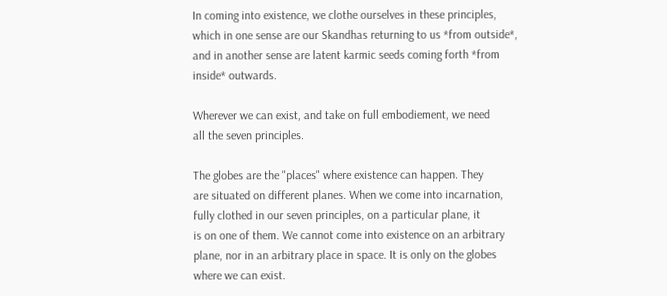In coming into existence, we clothe ourselves in these principles,
which in one sense are our Skandhas returning to us *from outside*,
and in another sense are latent karmic seeds coming forth *from
inside* outwards.

Wherever we can exist, and take on full embodiement, we need
all the seven principles.

The globes are the "places" where existence can happen. They
are situated on different planes. When we come into incarnation,
fully clothed in our seven principles, on a particular plane, it
is on one of them. We cannot come into existence on an arbitrary
plane, nor in an arbitrary place in space. It is only on the globes
where we can exist.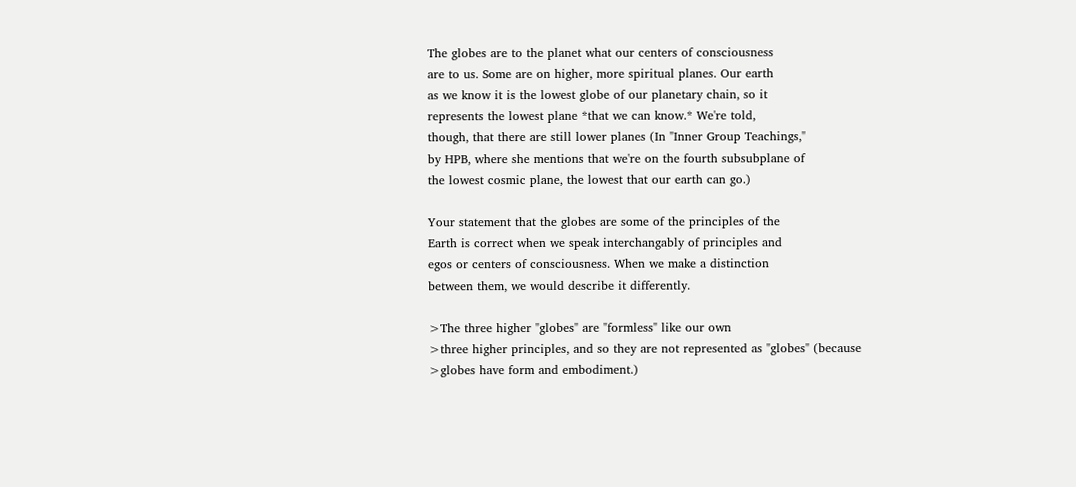The globes are to the planet what our centers of consciousness
are to us. Some are on higher, more spiritual planes. Our earth
as we know it is the lowest globe of our planetary chain, so it
represents the lowest plane *that we can know.* We're told,
though, that there are still lower planes (In "Inner Group Teachings,"
by HPB, where she mentions that we're on the fourth subsubplane of
the lowest cosmic plane, the lowest that our earth can go.)

Your statement that the globes are some of the principles of the
Earth is correct when we speak interchangably of principles and
egos or centers of consciousness. When we make a distinction
between them, we would describe it differently.

>The three higher "globes" are "formless" like our own
>three higher principles, and so they are not represented as "globes" (because
>globes have form and embodiment.)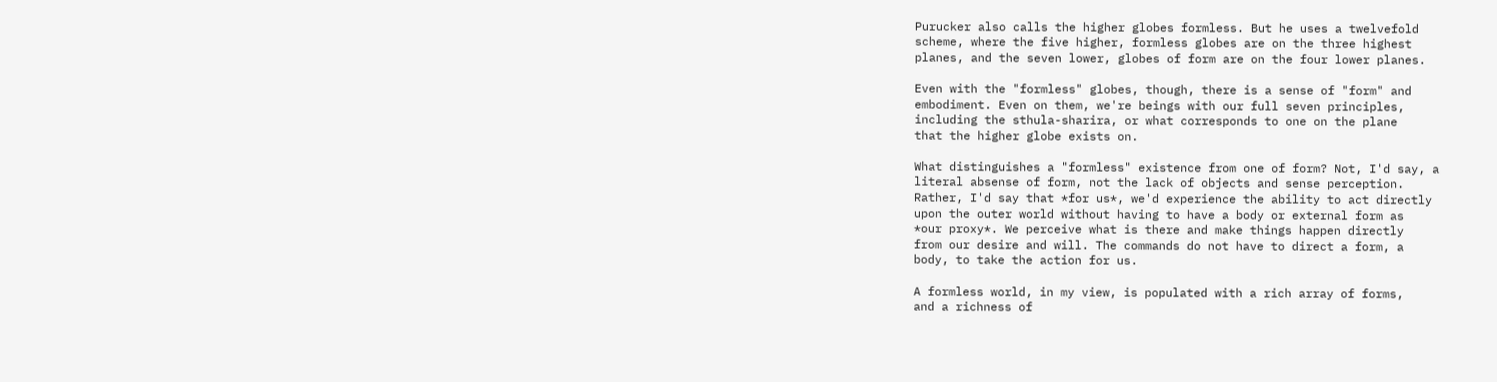Purucker also calls the higher globes formless. But he uses a twelvefold
scheme, where the five higher, formless globes are on the three highest
planes, and the seven lower, globes of form are on the four lower planes.

Even with the "formless" globes, though, there is a sense of "form" and
embodiment. Even on them, we're beings with our full seven principles,
including the sthula-sharira, or what corresponds to one on the plane
that the higher globe exists on.

What distinguishes a "formless" existence from one of form? Not, I'd say, a
literal absense of form, not the lack of objects and sense perception.
Rather, I'd say that *for us*, we'd experience the ability to act directly
upon the outer world without having to have a body or external form as
*our proxy*. We perceive what is there and make things happen directly
from our desire and will. The commands do not have to direct a form, a
body, to take the action for us.

A formless world, in my view, is populated with a rich array of forms,
and a richness of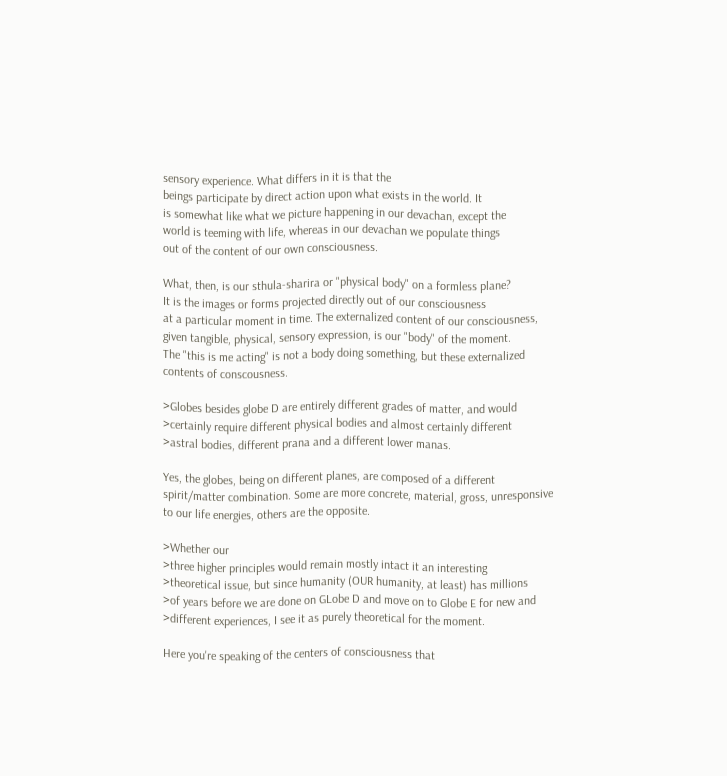sensory experience. What differs in it is that the
beings participate by direct action upon what exists in the world. It
is somewhat like what we picture happening in our devachan, except the
world is teeming with life, whereas in our devachan we populate things
out of the content of our own consciousness.

What, then, is our sthula-sharira or "physical body" on a formless plane?
It is the images or forms projected directly out of our consciousness
at a particular moment in time. The externalized content of our consciousness,
given tangible, physical, sensory expression, is our "body" of the moment.
The "this is me acting" is not a body doing something, but these externalized
contents of conscousness.

>Globes besides globe D are entirely different grades of matter, and would
>certainly require different physical bodies and almost certainly different
>astral bodies, different prana and a different lower manas.

Yes, the globes, being on different planes, are composed of a different
spirit/matter combination. Some are more concrete, material, gross, unresponsive
to our life energies, others are the opposite.

>Whether our
>three higher principles would remain mostly intact it an interesting
>theoretical issue, but since humanity (OUR humanity, at least) has millions
>of years before we are done on GLobe D and move on to Globe E for new and
>different experiences, I see it as purely theoretical for the moment.

Here you're speaking of the centers of consciousness that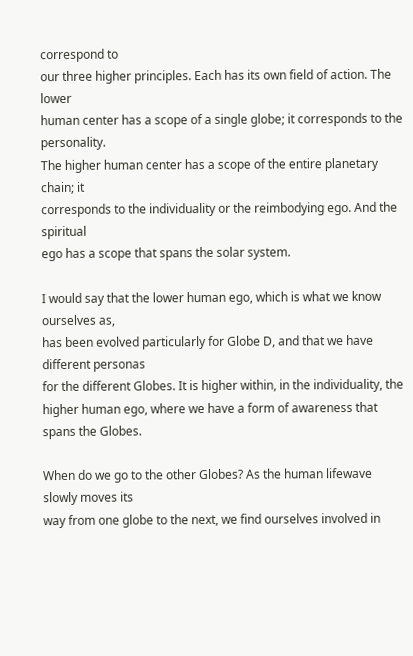correspond to
our three higher principles. Each has its own field of action. The lower
human center has a scope of a single globe; it corresponds to the personality.
The higher human center has a scope of the entire planetary chain; it
corresponds to the individuality or the reimbodying ego. And the spiritual
ego has a scope that spans the solar system.

I would say that the lower human ego, which is what we know ourselves as,
has been evolved particularly for Globe D, and that we have different personas
for the different Globes. It is higher within, in the individuality, the
higher human ego, where we have a form of awareness that spans the Globes.

When do we go to the other Globes? As the human lifewave slowly moves its
way from one globe to the next, we find ourselves involved in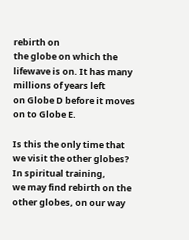rebirth on
the globe on which the lifewave is on. It has many millions of years left
on Globe D before it moves on to Globe E.

Is this the only time that we visit the other globes? In spiritual training,
we may find rebirth on the other globes, on our way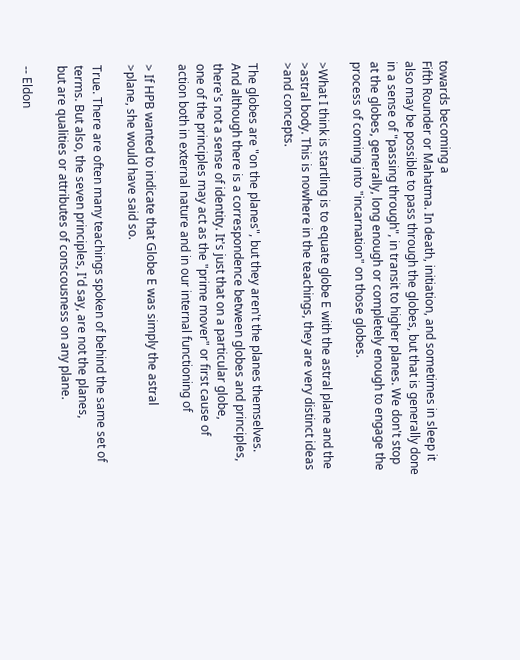towards becoming a
Fifth Rounder or Mahatma. In death, initiation, and sometimes in sleep it
also may be possible to pass through the globes, but that is generally done
in a sense of "passing through", in transit to higher planes. We don't stop
at the globes, generally, long enough or completely enough to engage the
process of coming into "incarnation" on those globes.

>What I think is startling is to equate globe E with the astral plane and the
>astral body. This is nowhere in the teachings, they are very distinct ideas
>and concepts.

The globes are "on the planes", but they aren't the planes themselves.
And although there is a correspondence between globes and principles,
there's not a sense of identity. It's just that on a particular globe,
one of the principles may act as the "prime mover" or first cause of
action both in external nature and in our internal functioning of

> If HPB wanted to indicate that Globe E was simply the astral
>plane, she would have said so.

True. There are often many teachings spoken of behind the same set of
terms. But also, the seven principles, I'd say, are not the planes,
but are qualities or attributes of conscousness on any plane.

-- Eldon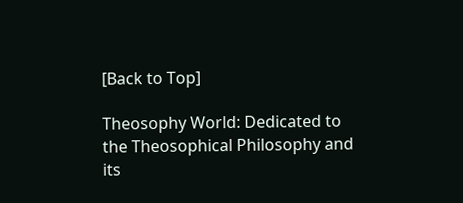[Back to Top]

Theosophy World: Dedicated to the Theosophical Philosophy and its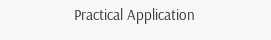Practical Application